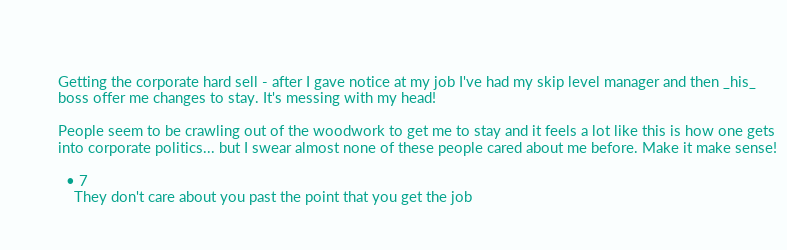Getting the corporate hard sell - after I gave notice at my job I've had my skip level manager and then _his_ boss offer me changes to stay. It's messing with my head!

People seem to be crawling out of the woodwork to get me to stay and it feels a lot like this is how one gets into corporate politics... but I swear almost none of these people cared about me before. Make it make sense!

  • 7
    They don't care about you past the point that you get the job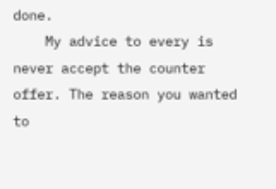done.
    My advice to every is never accept the counter offer. The reason you wanted to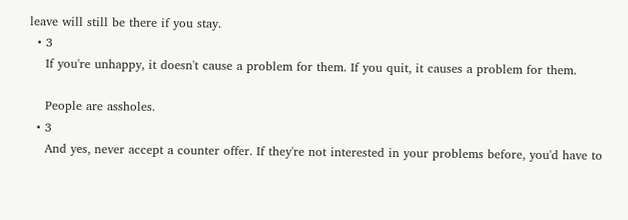leave will still be there if you stay.
  • 3
    If you're unhappy, it doesn't cause a problem for them. If you quit, it causes a problem for them.

    People are assholes.
  • 3
    And yes, never accept a counter offer. If they're not interested in your problems before, you'd have to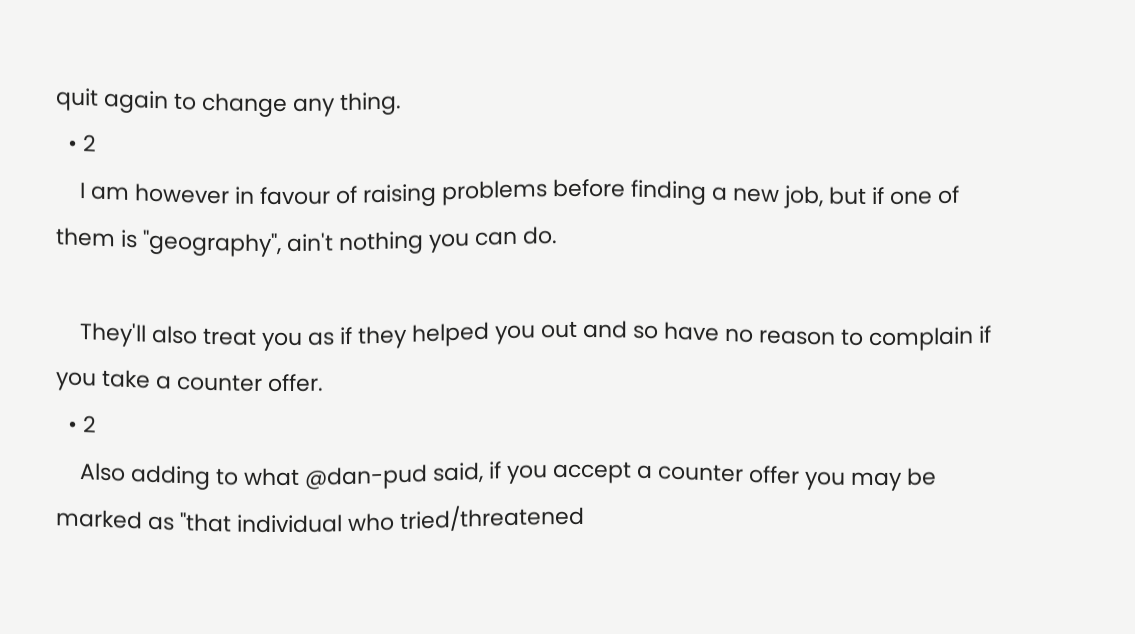quit again to change any thing.
  • 2
    I am however in favour of raising problems before finding a new job, but if one of them is "geography", ain't nothing you can do.

    They'll also treat you as if they helped you out and so have no reason to complain if you take a counter offer.
  • 2
    Also adding to what @dan-pud said, if you accept a counter offer you may be marked as "that individual who tried/threatened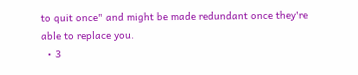to quit once" and might be made redundant once they're able to replace you.
  • 3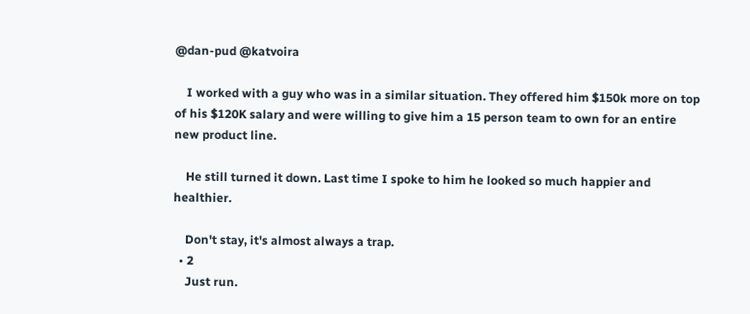@dan-pud @katvoira

    I worked with a guy who was in a similar situation. They offered him $150k more on top of his $120K salary and were willing to give him a 15 person team to own for an entire new product line.

    He still turned it down. Last time I spoke to him he looked so much happier and healthier.

    Don't stay, it's almost always a trap.
  • 2
    Just run.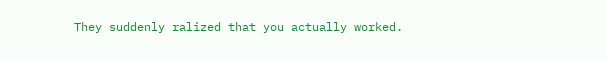They suddenly ralized that you actually worked.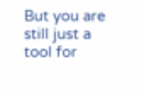But you are still just a tool for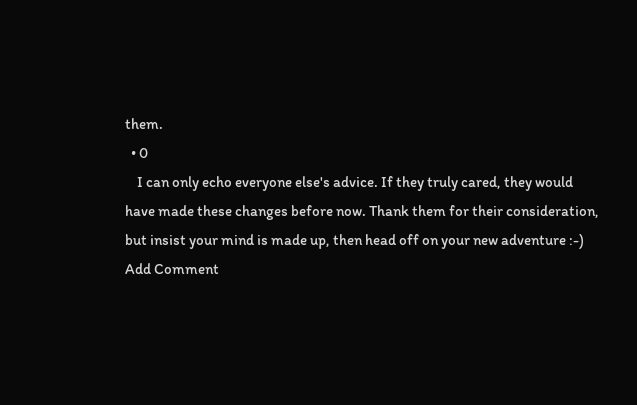them.
  • 0
    I can only echo everyone else's advice. If they truly cared, they would have made these changes before now. Thank them for their consideration, but insist your mind is made up, then head off on your new adventure :-)
Add Comment